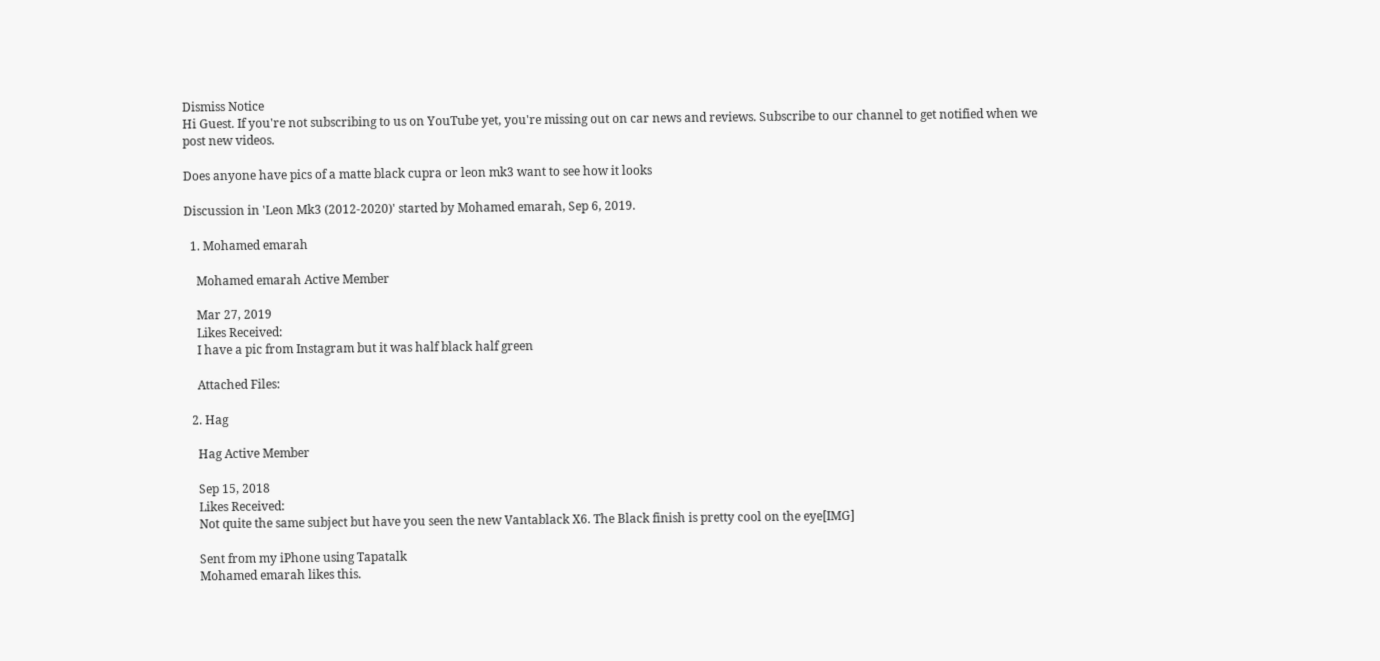Dismiss Notice
Hi Guest. If you're not subscribing to us on YouTube yet, you're missing out on car news and reviews. Subscribe to our channel to get notified when we post new videos.

Does anyone have pics of a matte black cupra or leon mk3 want to see how it looks

Discussion in 'Leon Mk3 (2012-2020)' started by Mohamed emarah, Sep 6, 2019.

  1. Mohamed emarah

    Mohamed emarah Active Member

    Mar 27, 2019
    Likes Received:
    I have a pic from Instagram but it was half black half green

    Attached Files:

  2. Hag

    Hag Active Member

    Sep 15, 2018
    Likes Received:
    Not quite the same subject but have you seen the new Vantablack X6. The Black finish is pretty cool on the eye[IMG]

    Sent from my iPhone using Tapatalk
    Mohamed emarah likes this.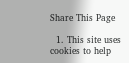Share This Page

  1. This site uses cookies to help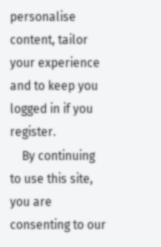personalise content, tailor your experience and to keep you logged in if you register.
    By continuing to use this site, you are consenting to our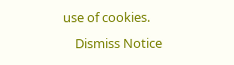use of cookies.
    Dismiss Notice